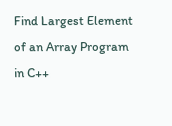Find Largest Element of an Array Program in C++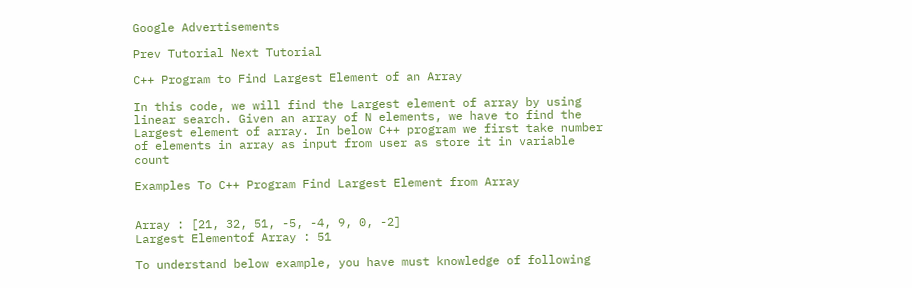Google Advertisements

Prev Tutorial Next Tutorial

C++ Program to Find Largest Element of an Array

In this code, we will find the Largest element of array by using linear search. Given an array of N elements, we have to find the Largest element of array. In below C++ program we first take number of elements in array as input from user as store it in variable count

Examples To C++ Program Find Largest Element from Array


Array : [21, 32, 51, -5, -4, 9, 0, -2]
Largest Elementof Array : 51

To understand below example, you have must knowledge of following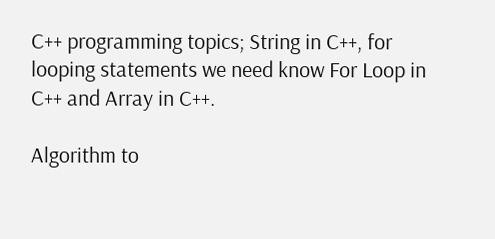C++ programming topics; String in C++, for looping statements we need know For Loop in C++ and Array in C++.

Algorithm to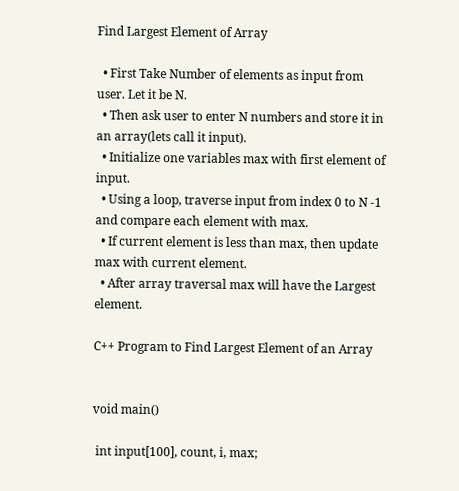Find Largest Element of Array

  • First Take Number of elements as input from user. Let it be N.
  • Then ask user to enter N numbers and store it in an array(lets call it input).
  • Initialize one variables max with first element of input.
  • Using a loop, traverse input from index 0 to N -1 and compare each element with max.
  • If current element is less than max, then update max with current element.
  • After array traversal max will have the Largest element.

C++ Program to Find Largest Element of an Array


void main()

 int input[100], count, i, max;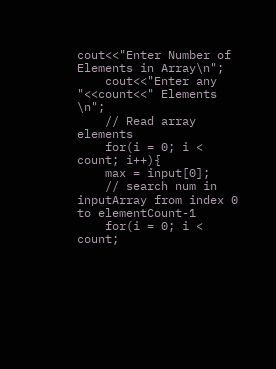cout<<"Enter Number of Elements in Array\n";
    cout<<"Enter any "<<count<<" Elements \n";
    // Read array elements
    for(i = 0; i < count; i++){
    max = input[0];
    // search num in inputArray from index 0 to elementCount-1
    for(i = 0; i < count;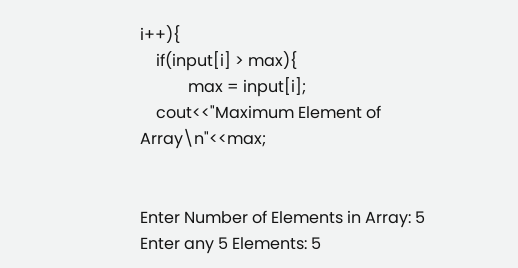i++){
    if(input[i] > max){
            max = input[i];
    cout<<"Maximum Element of Array\n"<<max;


Enter Number of Elements in Array: 5
Enter any 5 Elements: 5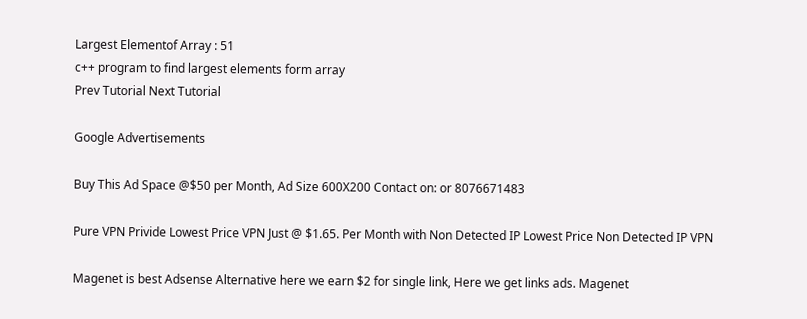Largest Elementof Array : 51
c++ program to find largest elements form array
Prev Tutorial Next Tutorial

Google Advertisements

Buy This Ad Space @$50 per Month, Ad Size 600X200 Contact on: or 8076671483

Pure VPN Privide Lowest Price VPN Just @ $1.65. Per Month with Non Detected IP Lowest Price Non Detected IP VPN

Magenet is best Adsense Alternative here we earn $2 for single link, Here we get links ads. Magenet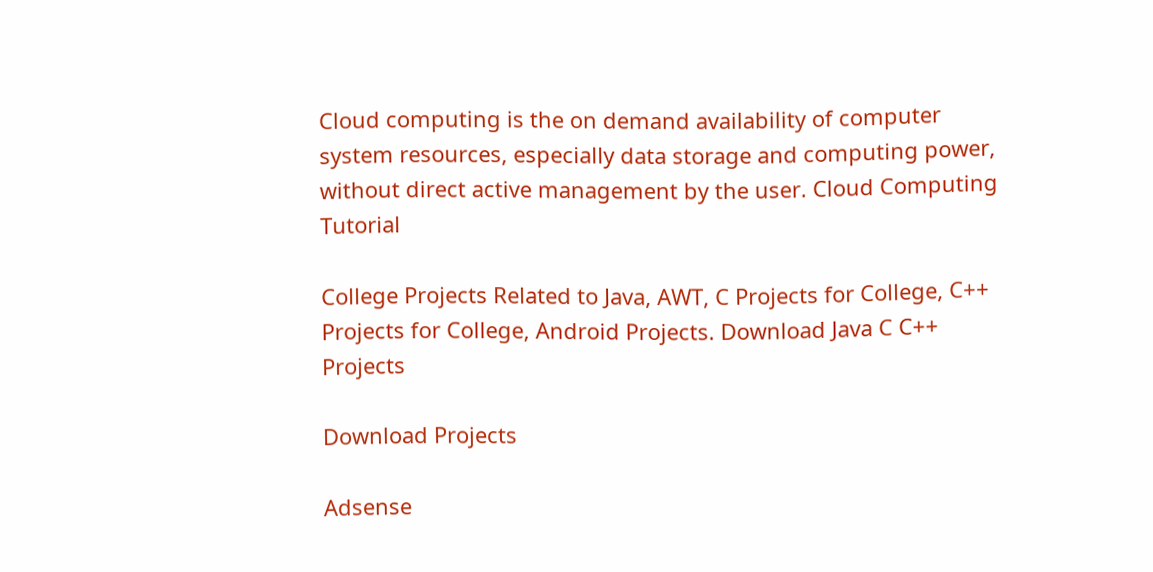Cloud computing is the on demand availability of computer system resources, especially data storage and computing power, without direct active management by the user. Cloud Computing Tutorial

College Projects Related to Java, AWT, C Projects for College, C++ Projects for College, Android Projects. Download Java C C++ Projects

Download Projects

Adsense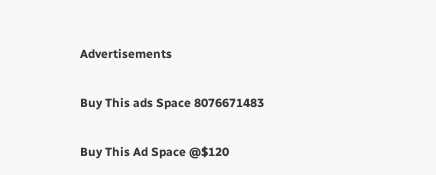Advertisements

Buy This ads Space 8076671483

Buy This Ad Space @$120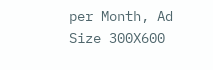per Month, Ad Size 300X600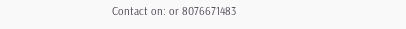Contact on: or 8076671483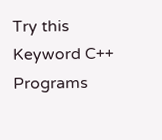Try this Keyword C++ Programs